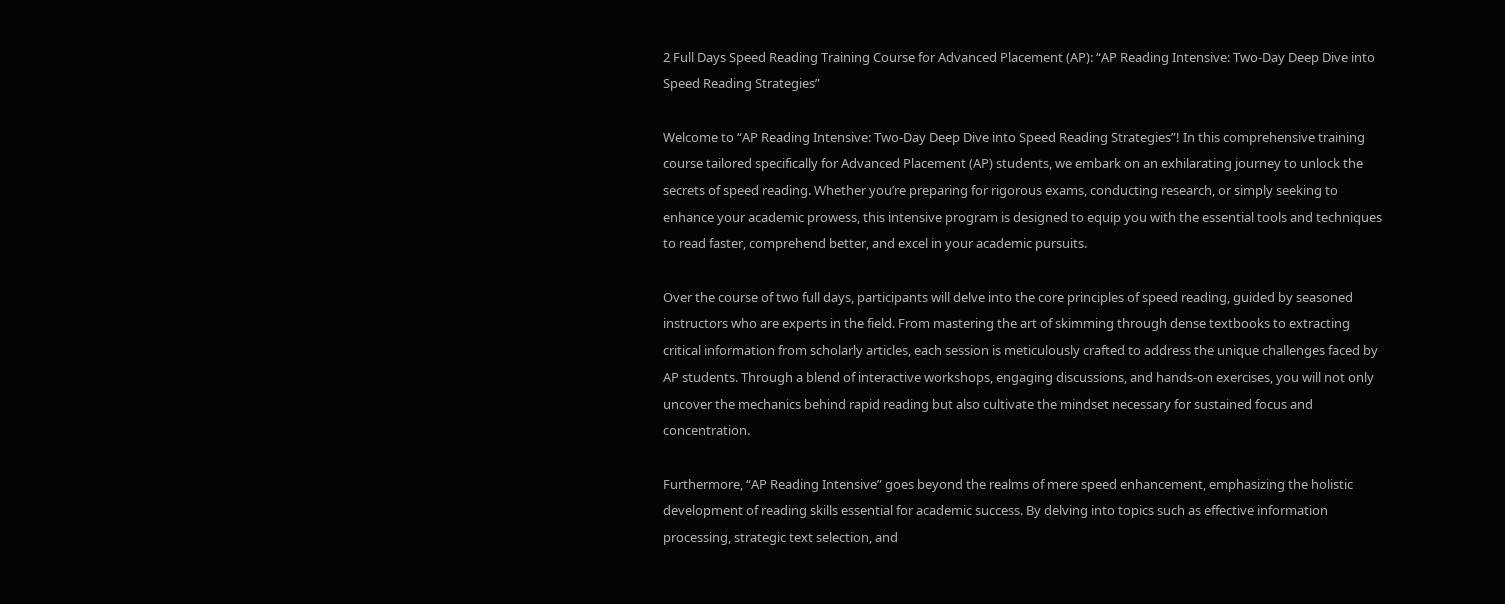2 Full Days Speed Reading Training Course for Advanced Placement (AP): “AP Reading Intensive: Two-Day Deep Dive into Speed Reading Strategies”

Welcome to “AP Reading Intensive: Two-Day Deep Dive into Speed Reading Strategies”! In this comprehensive training course tailored specifically for Advanced Placement (AP) students, we embark on an exhilarating journey to unlock the secrets of speed reading. Whether you’re preparing for rigorous exams, conducting research, or simply seeking to enhance your academic prowess, this intensive program is designed to equip you with the essential tools and techniques to read faster, comprehend better, and excel in your academic pursuits.

Over the course of two full days, participants will delve into the core principles of speed reading, guided by seasoned instructors who are experts in the field. From mastering the art of skimming through dense textbooks to extracting critical information from scholarly articles, each session is meticulously crafted to address the unique challenges faced by AP students. Through a blend of interactive workshops, engaging discussions, and hands-on exercises, you will not only uncover the mechanics behind rapid reading but also cultivate the mindset necessary for sustained focus and concentration.

Furthermore, “AP Reading Intensive” goes beyond the realms of mere speed enhancement, emphasizing the holistic development of reading skills essential for academic success. By delving into topics such as effective information processing, strategic text selection, and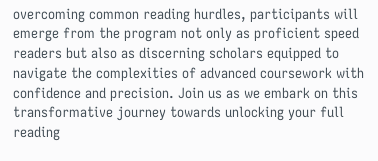overcoming common reading hurdles, participants will emerge from the program not only as proficient speed readers but also as discerning scholars equipped to navigate the complexities of advanced coursework with confidence and precision. Join us as we embark on this transformative journey towards unlocking your full reading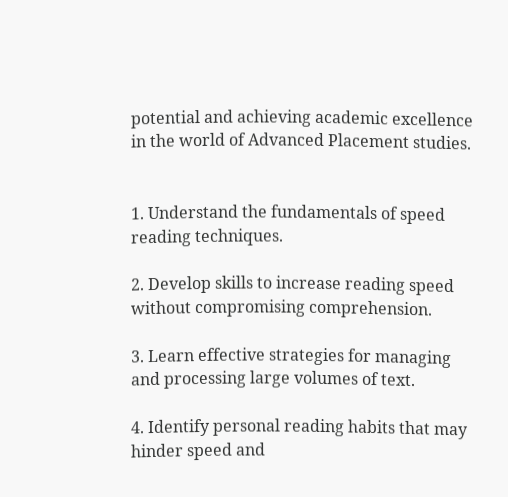potential and achieving academic excellence in the world of Advanced Placement studies.


1. Understand the fundamentals of speed reading techniques.

2. Develop skills to increase reading speed without compromising comprehension.

3. Learn effective strategies for managing and processing large volumes of text.

4. Identify personal reading habits that may hinder speed and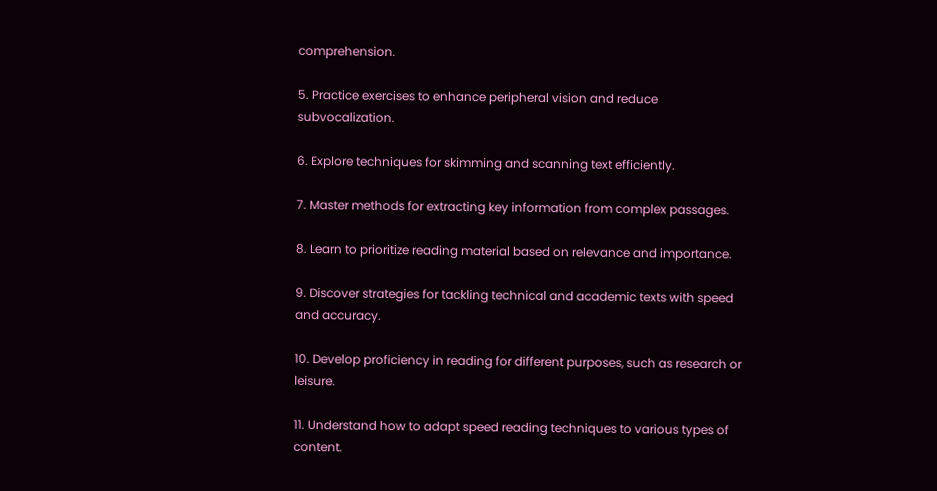comprehension.

5. Practice exercises to enhance peripheral vision and reduce subvocalization.

6. Explore techniques for skimming and scanning text efficiently.

7. Master methods for extracting key information from complex passages.

8. Learn to prioritize reading material based on relevance and importance.

9. Discover strategies for tackling technical and academic texts with speed and accuracy.

10. Develop proficiency in reading for different purposes, such as research or leisure.

11. Understand how to adapt speed reading techniques to various types of content.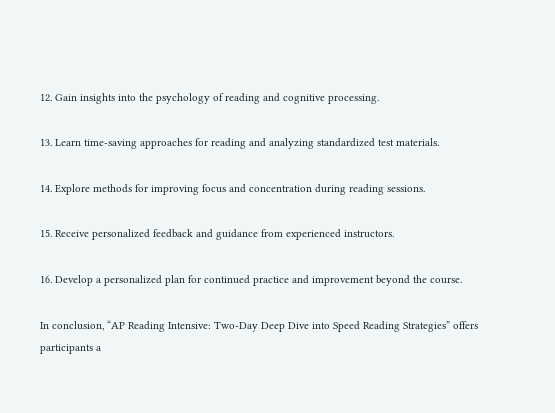12. Gain insights into the psychology of reading and cognitive processing.

13. Learn time-saving approaches for reading and analyzing standardized test materials.

14. Explore methods for improving focus and concentration during reading sessions.

15. Receive personalized feedback and guidance from experienced instructors.

16. Develop a personalized plan for continued practice and improvement beyond the course.

In conclusion, “AP Reading Intensive: Two-Day Deep Dive into Speed Reading Strategies” offers participants a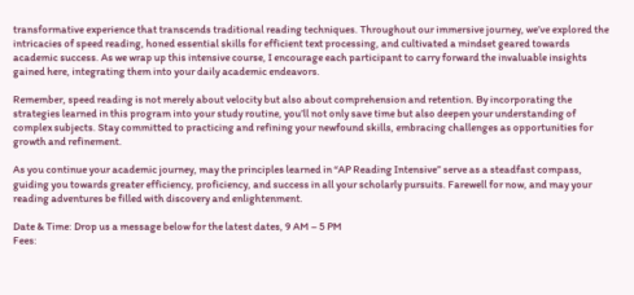transformative experience that transcends traditional reading techniques. Throughout our immersive journey, we’ve explored the intricacies of speed reading, honed essential skills for efficient text processing, and cultivated a mindset geared towards academic success. As we wrap up this intensive course, I encourage each participant to carry forward the invaluable insights gained here, integrating them into your daily academic endeavors.

Remember, speed reading is not merely about velocity but also about comprehension and retention. By incorporating the strategies learned in this program into your study routine, you’ll not only save time but also deepen your understanding of complex subjects. Stay committed to practicing and refining your newfound skills, embracing challenges as opportunities for growth and refinement.

As you continue your academic journey, may the principles learned in “AP Reading Intensive” serve as a steadfast compass, guiding you towards greater efficiency, proficiency, and success in all your scholarly pursuits. Farewell for now, and may your reading adventures be filled with discovery and enlightenment.

Date & Time: Drop us a message below for the latest dates, 9 AM – 5 PM
Fees: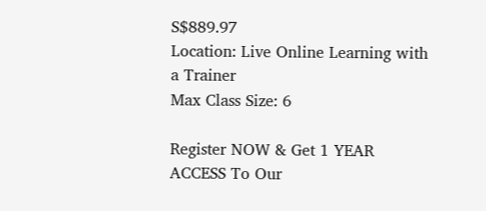S$889.97
Location: Live Online Learning with a Trainer
Max Class Size: 6

Register NOW & Get 1 YEAR ACCESS To Our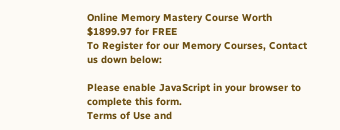Online Memory Mastery Course Worth $1899.97 for FREE
To Register for our Memory Courses, Contact us down below:

Please enable JavaScript in your browser to complete this form.
Terms of Use and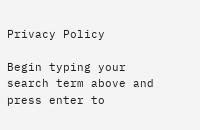Privacy Policy

Begin typing your search term above and press enter to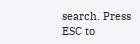search. Press ESC to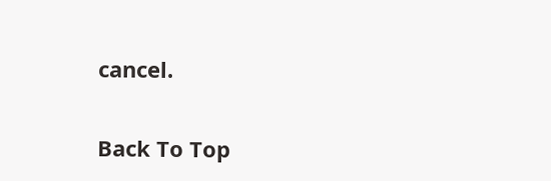cancel.

Back To Top